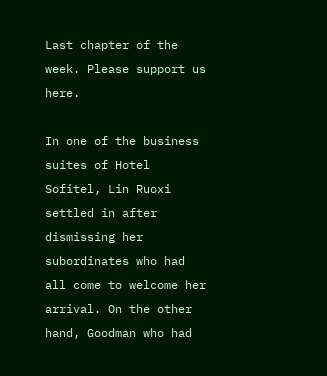Last chapter of the week. Please support us here.

In one of the business suites of Hotel Sofitel, Lin Ruoxi settled in after dismissing her subordinates who had all come to welcome her arrival. On the other hand, Goodman who had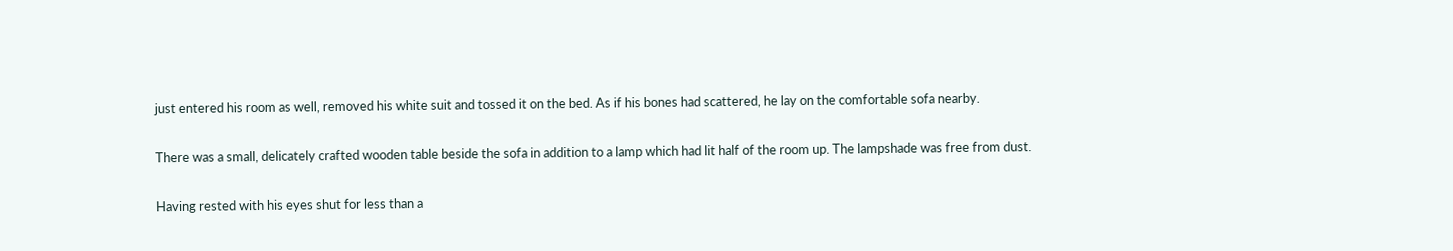just entered his room as well, removed his white suit and tossed it on the bed. As if his bones had scattered, he lay on the comfortable sofa nearby.

There was a small, delicately crafted wooden table beside the sofa in addition to a lamp which had lit half of the room up. The lampshade was free from dust.

Having rested with his eyes shut for less than a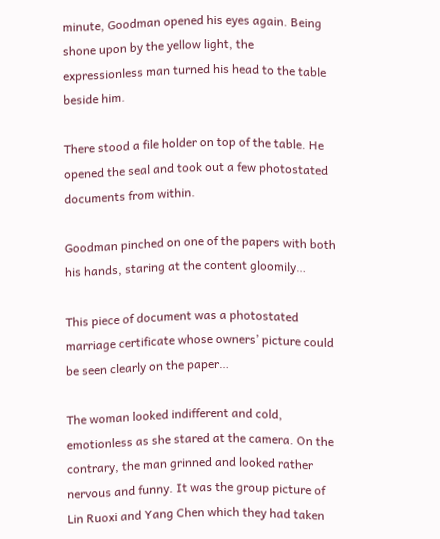minute, Goodman opened his eyes again. Being shone upon by the yellow light, the expressionless man turned his head to the table beside him.

There stood a file holder on top of the table. He opened the seal and took out a few photostated documents from within.

Goodman pinched on one of the papers with both his hands, staring at the content gloomily…

This piece of document was a photostated marriage certificate whose owners’ picture could be seen clearly on the paper…

The woman looked indifferent and cold, emotionless as she stared at the camera. On the contrary, the man grinned and looked rather nervous and funny. It was the group picture of Lin Ruoxi and Yang Chen which they had taken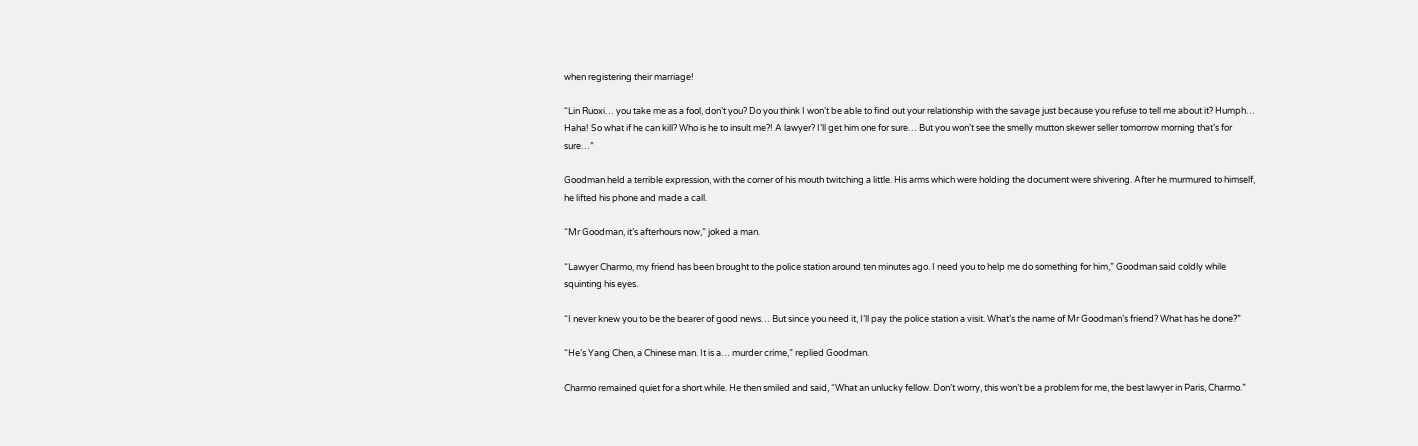when registering their marriage!

“Lin Ruoxi… you take me as a fool, don’t you? Do you think I won’t be able to find out your relationship with the savage just because you refuse to tell me about it? Humph… Haha! So what if he can kill? Who is he to insult me?! A lawyer? I’ll get him one for sure… But you won’t see the smelly mutton skewer seller tomorrow morning that’s for sure…”

Goodman held a terrible expression, with the corner of his mouth twitching a little. His arms which were holding the document were shivering. After he murmured to himself, he lifted his phone and made a call.

“Mr Goodman, it’s afterhours now,” joked a man.

“Lawyer Charmo, my friend has been brought to the police station around ten minutes ago. I need you to help me do something for him,” Goodman said coldly while squinting his eyes.

“I never knew you to be the bearer of good news… But since you need it, I’ll pay the police station a visit. What’s the name of Mr Goodman’s friend? What has he done?”

“He’s Yang Chen, a Chinese man. It is a… murder crime,” replied Goodman.

Charmo remained quiet for a short while. He then smiled and said, “What an unlucky fellow. Don’t worry, this won’t be a problem for me, the best lawyer in Paris, Charmo.”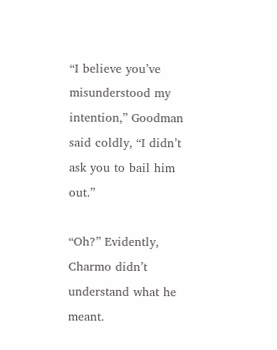“I believe you’ve misunderstood my intention,” Goodman said coldly, “I didn’t ask you to bail him out.”

“Oh?” Evidently, Charmo didn’t understand what he meant.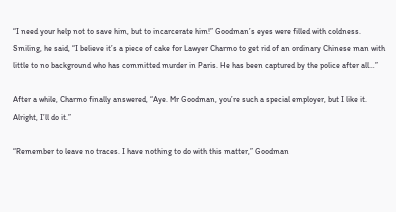“I need your help not to save him, but to incarcerate him!” Goodman’s eyes were filled with coldness. Smiling, he said, “I believe it’s a piece of cake for Lawyer Charmo to get rid of an ordinary Chinese man with little to no background who has committed murder in Paris. He has been captured by the police after all…”

After a while, Charmo finally answered, “Aye. Mr Goodman, you’re such a special employer, but I like it. Alright, I’ll do it.”

“Remember to leave no traces. I have nothing to do with this matter,” Goodman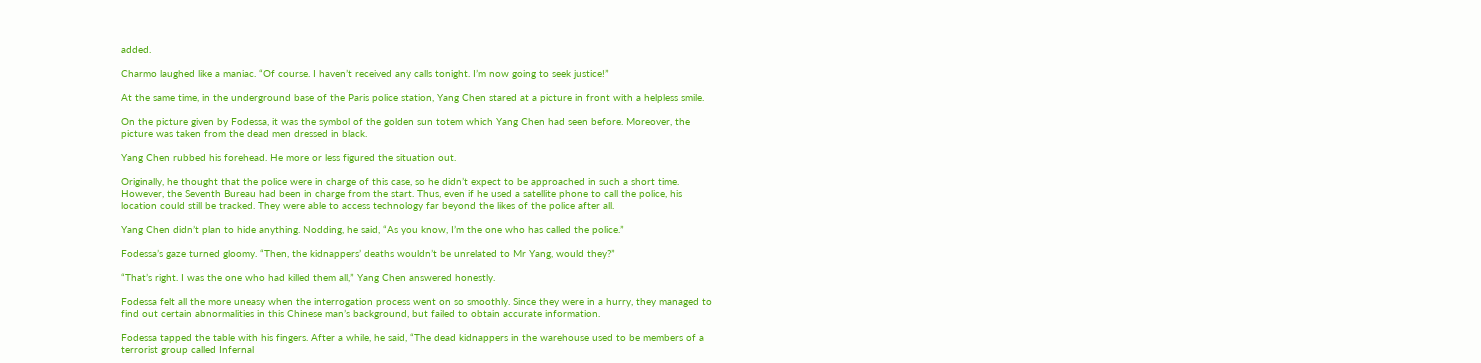added.

Charmo laughed like a maniac. “Of course. I haven’t received any calls tonight. I’m now going to seek justice!”

At the same time, in the underground base of the Paris police station, Yang Chen stared at a picture in front with a helpless smile.

On the picture given by Fodessa, it was the symbol of the golden sun totem which Yang Chen had seen before. Moreover, the picture was taken from the dead men dressed in black.

Yang Chen rubbed his forehead. He more or less figured the situation out.

Originally, he thought that the police were in charge of this case, so he didn’t expect to be approached in such a short time. However, the Seventh Bureau had been in charge from the start. Thus, even if he used a satellite phone to call the police, his location could still be tracked. They were able to access technology far beyond the likes of the police after all.

Yang Chen didn’t plan to hide anything. Nodding, he said, “As you know, I’m the one who has called the police.”

Fodessa’s gaze turned gloomy. “Then, the kidnappers’ deaths wouldn’t be unrelated to Mr Yang, would they?”

“That’s right. I was the one who had killed them all,” Yang Chen answered honestly.

Fodessa felt all the more uneasy when the interrogation process went on so smoothly. Since they were in a hurry, they managed to find out certain abnormalities in this Chinese man’s background, but failed to obtain accurate information.

Fodessa tapped the table with his fingers. After a while, he said, “The dead kidnappers in the warehouse used to be members of a terrorist group called Infernal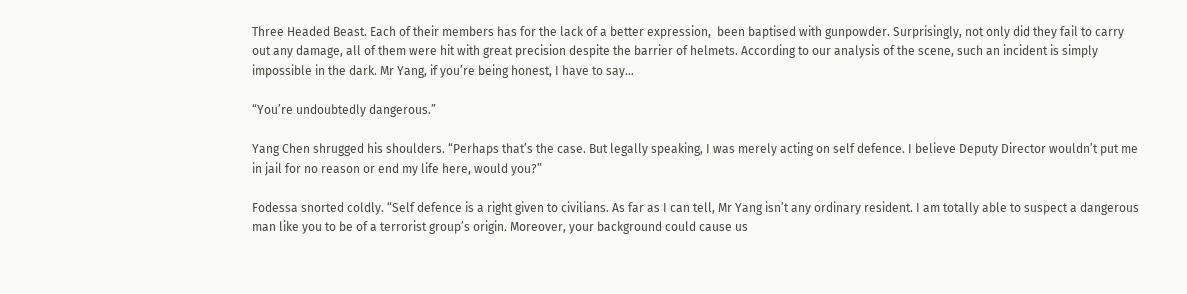Three Headed Beast. Each of their members has for the lack of a better expression,  been baptised with gunpowder. Surprisingly, not only did they fail to carry out any damage, all of them were hit with great precision despite the barrier of helmets. According to our analysis of the scene, such an incident is simply impossible in the dark. Mr Yang, if you’re being honest, I have to say…

“You’re undoubtedly dangerous.”

Yang Chen shrugged his shoulders. “Perhaps that’s the case. But legally speaking, I was merely acting on self defence. I believe Deputy Director wouldn’t put me in jail for no reason or end my life here, would you?”

Fodessa snorted coldly. “Self defence is a right given to civilians. As far as I can tell, Mr Yang isn’t any ordinary resident. I am totally able to suspect a dangerous man like you to be of a terrorist group’s origin. Moreover, your background could cause us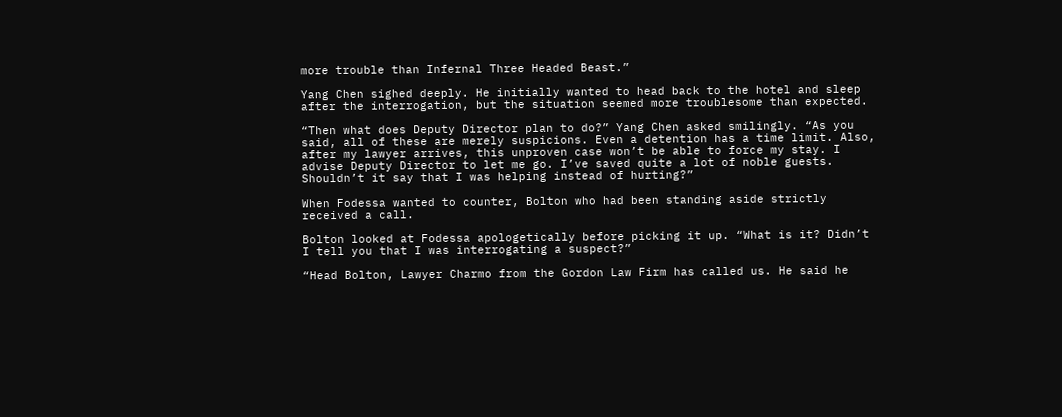more trouble than Infernal Three Headed Beast.”

Yang Chen sighed deeply. He initially wanted to head back to the hotel and sleep after the interrogation, but the situation seemed more troublesome than expected.

“Then what does Deputy Director plan to do?” Yang Chen asked smilingly. “As you said, all of these are merely suspicions. Even a detention has a time limit. Also, after my lawyer arrives, this unproven case won’t be able to force my stay. I advise Deputy Director to let me go. I’ve saved quite a lot of noble guests. Shouldn’t it say that I was helping instead of hurting?”

When Fodessa wanted to counter, Bolton who had been standing aside strictly received a call.

Bolton looked at Fodessa apologetically before picking it up. “What is it? Didn’t I tell you that I was interrogating a suspect?”

“Head Bolton, Lawyer Charmo from the Gordon Law Firm has called us. He said he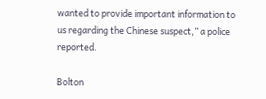wanted to provide important information to us regarding the Chinese suspect,” a police reported.

Bolton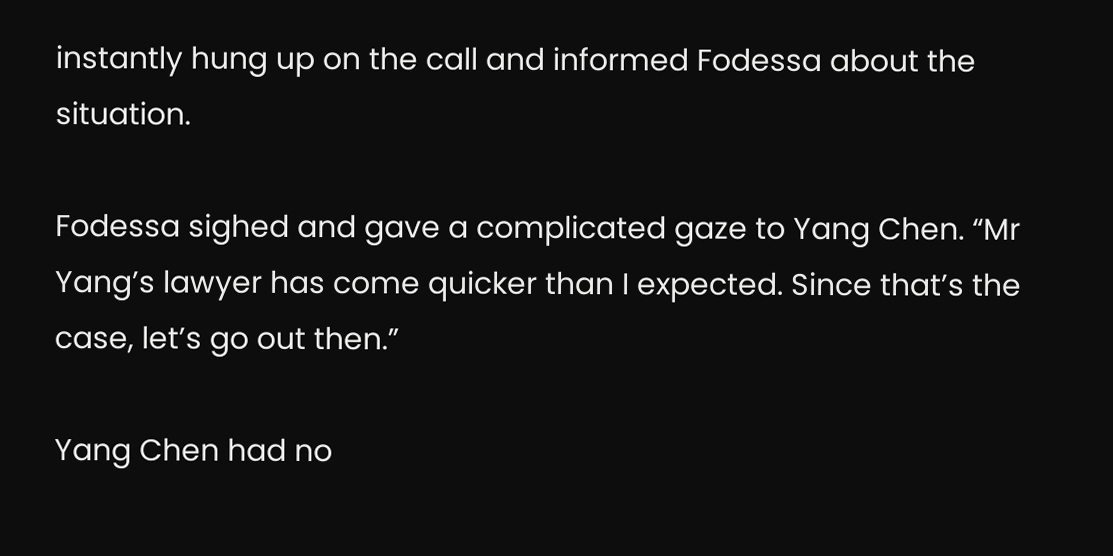instantly hung up on the call and informed Fodessa about the situation.

Fodessa sighed and gave a complicated gaze to Yang Chen. “Mr Yang’s lawyer has come quicker than I expected. Since that’s the case, let’s go out then.”

Yang Chen had no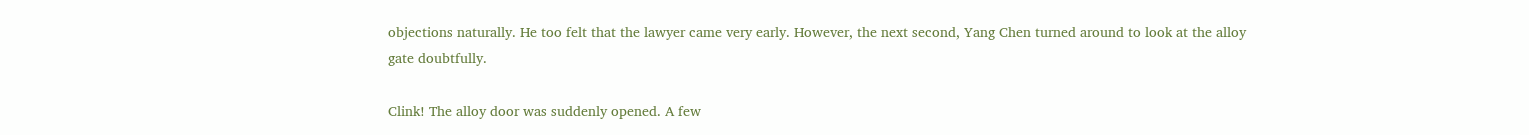objections naturally. He too felt that the lawyer came very early. However, the next second, Yang Chen turned around to look at the alloy gate doubtfully.

Clink! The alloy door was suddenly opened. A few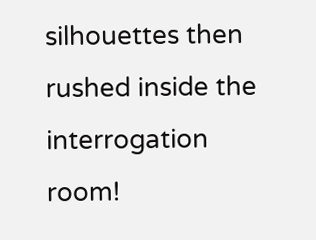silhouettes then rushed inside the interrogation room!